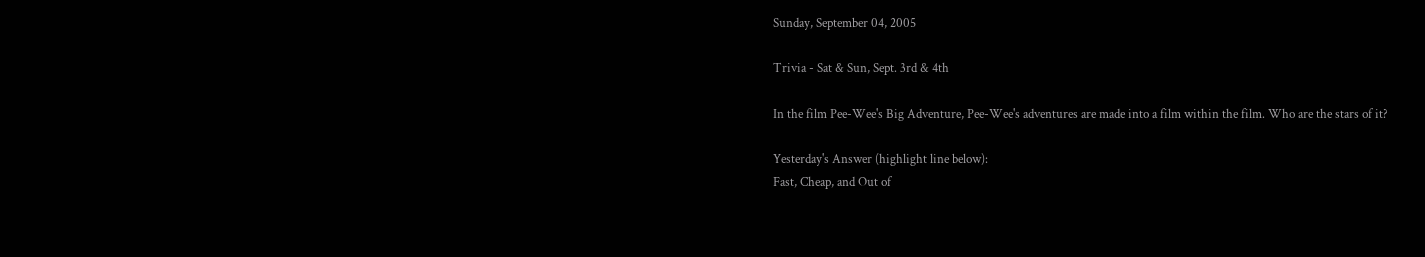Sunday, September 04, 2005

Trivia - Sat & Sun, Sept. 3rd & 4th

In the film Pee-Wee's Big Adventure, Pee-Wee's adventures are made into a film within the film. Who are the stars of it?

Yesterday's Answer (highlight line below):
Fast, Cheap, and Out of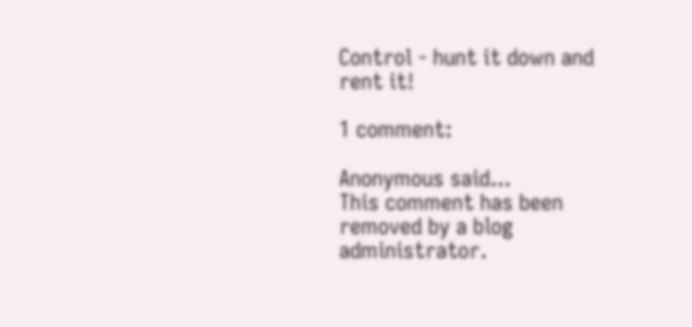Control - hunt it down and rent it!

1 comment:

Anonymous said...
This comment has been removed by a blog administrator.